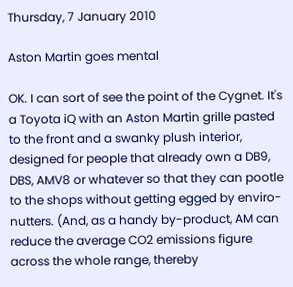Thursday, 7 January 2010

Aston Martin goes mental

OK. I can sort of see the point of the Cygnet. It's a Toyota iQ with an Aston Martin grille pasted to the front and a swanky plush interior, designed for people that already own a DB9, DBS, AMV8 or whatever so that they can pootle to the shops without getting egged by enviro-nutters. (And, as a handy by-product, AM can reduce the average CO2 emissions figure across the whole range, thereby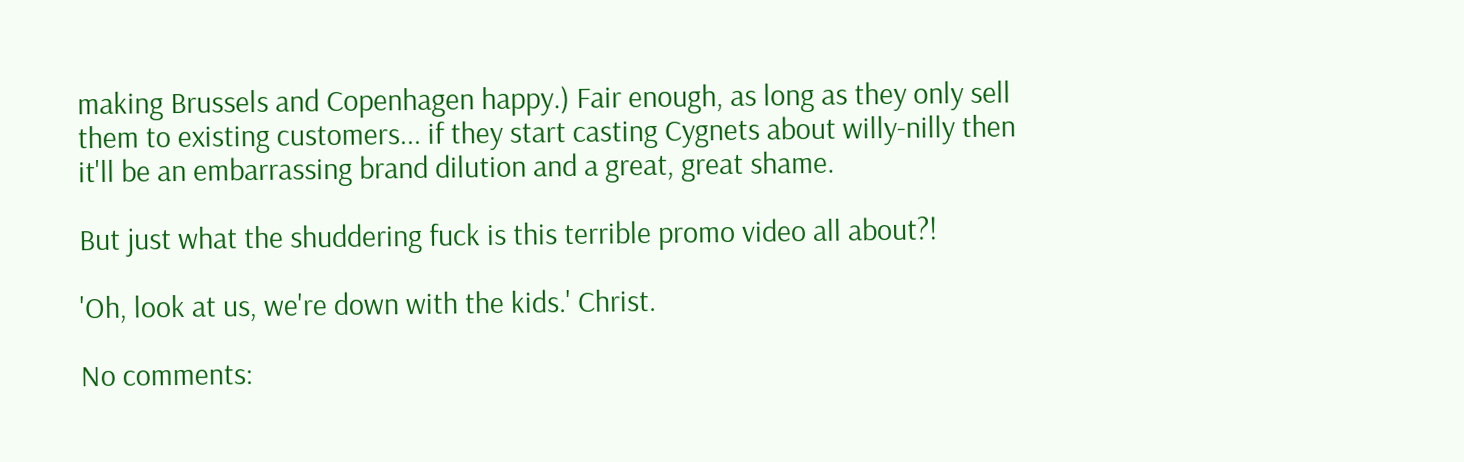making Brussels and Copenhagen happy.) Fair enough, as long as they only sell them to existing customers... if they start casting Cygnets about willy-nilly then it'll be an embarrassing brand dilution and a great, great shame.

But just what the shuddering fuck is this terrible promo video all about?!

'Oh, look at us, we're down with the kids.' Christ.

No comments: